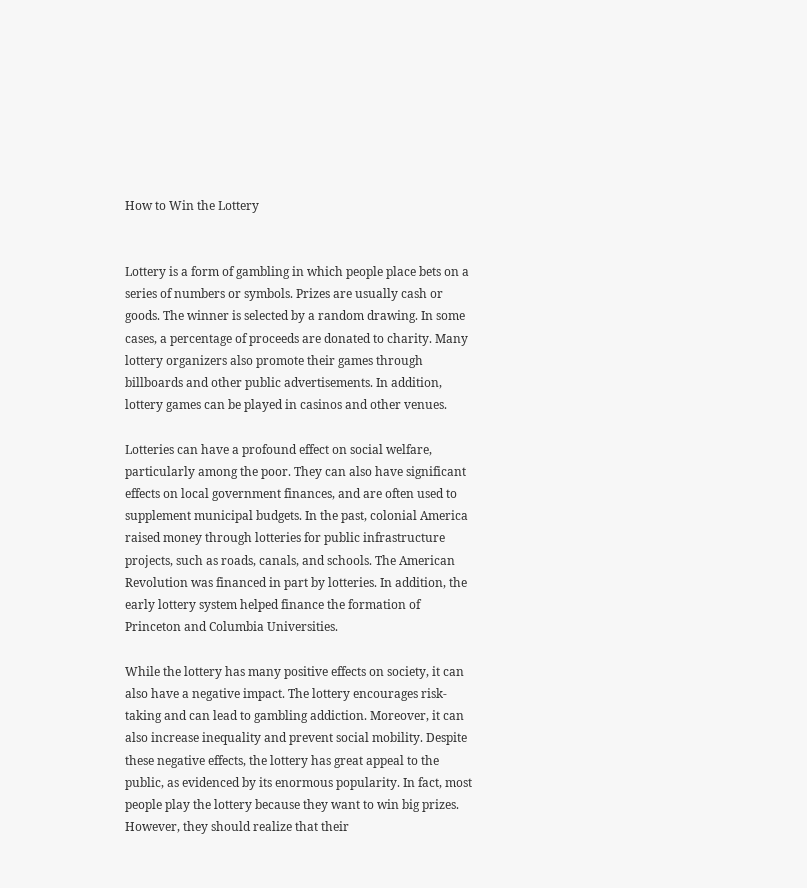How to Win the Lottery


Lottery is a form of gambling in which people place bets on a series of numbers or symbols. Prizes are usually cash or goods. The winner is selected by a random drawing. In some cases, a percentage of proceeds are donated to charity. Many lottery organizers also promote their games through billboards and other public advertisements. In addition, lottery games can be played in casinos and other venues.

Lotteries can have a profound effect on social welfare, particularly among the poor. They can also have significant effects on local government finances, and are often used to supplement municipal budgets. In the past, colonial America raised money through lotteries for public infrastructure projects, such as roads, canals, and schools. The American Revolution was financed in part by lotteries. In addition, the early lottery system helped finance the formation of Princeton and Columbia Universities.

While the lottery has many positive effects on society, it can also have a negative impact. The lottery encourages risk-taking and can lead to gambling addiction. Moreover, it can also increase inequality and prevent social mobility. Despite these negative effects, the lottery has great appeal to the public, as evidenced by its enormous popularity. In fact, most people play the lottery because they want to win big prizes. However, they should realize that their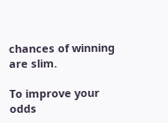chances of winning are slim.

To improve your odds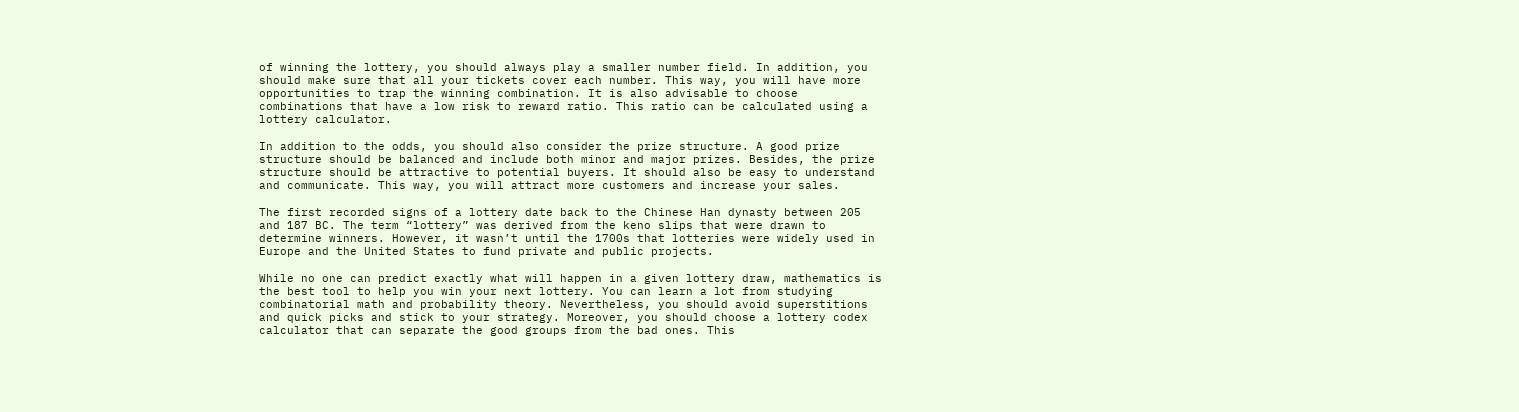of winning the lottery, you should always play a smaller number field. In addition, you should make sure that all your tickets cover each number. This way, you will have more opportunities to trap the winning combination. It is also advisable to choose combinations that have a low risk to reward ratio. This ratio can be calculated using a lottery calculator.

In addition to the odds, you should also consider the prize structure. A good prize structure should be balanced and include both minor and major prizes. Besides, the prize structure should be attractive to potential buyers. It should also be easy to understand and communicate. This way, you will attract more customers and increase your sales.

The first recorded signs of a lottery date back to the Chinese Han dynasty between 205 and 187 BC. The term “lottery” was derived from the keno slips that were drawn to determine winners. However, it wasn’t until the 1700s that lotteries were widely used in Europe and the United States to fund private and public projects.

While no one can predict exactly what will happen in a given lottery draw, mathematics is the best tool to help you win your next lottery. You can learn a lot from studying combinatorial math and probability theory. Nevertheless, you should avoid superstitions and quick picks and stick to your strategy. Moreover, you should choose a lottery codex calculator that can separate the good groups from the bad ones. This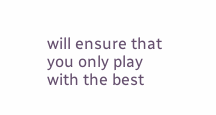will ensure that you only play with the best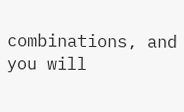combinations, and you will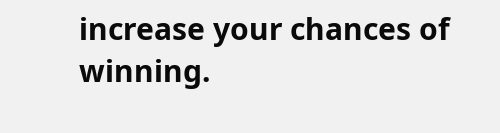increase your chances of winning.